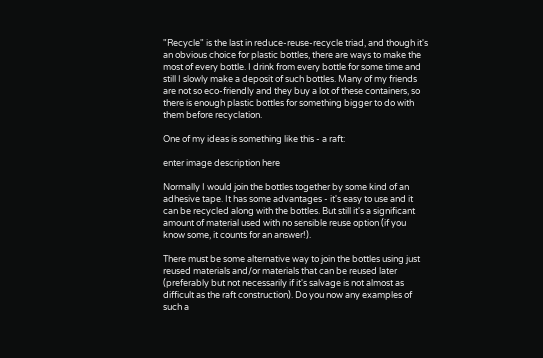"Recycle" is the last in reduce-reuse-recycle triad, and though it's an obvious choice for plastic bottles, there are ways to make the most of every bottle. I drink from every bottle for some time and still I slowly make a deposit of such bottles. Many of my friends are not so eco-friendly and they buy a lot of these containers, so there is enough plastic bottles for something bigger to do with them before recyclation.

One of my ideas is something like this - a raft:

enter image description here

Normally I would join the bottles together by some kind of an adhesive tape. It has some advantages - it's easy to use and it can be recycled along with the bottles. But still it's a significant amount of material used with no sensible reuse option (if you know some, it counts for an answer!).

There must be some alternative way to join the bottles using just reused materials and/or materials that can be reused later (preferably but not necessarily if it's salvage is not almost as difficult as the raft construction). Do you now any examples of such a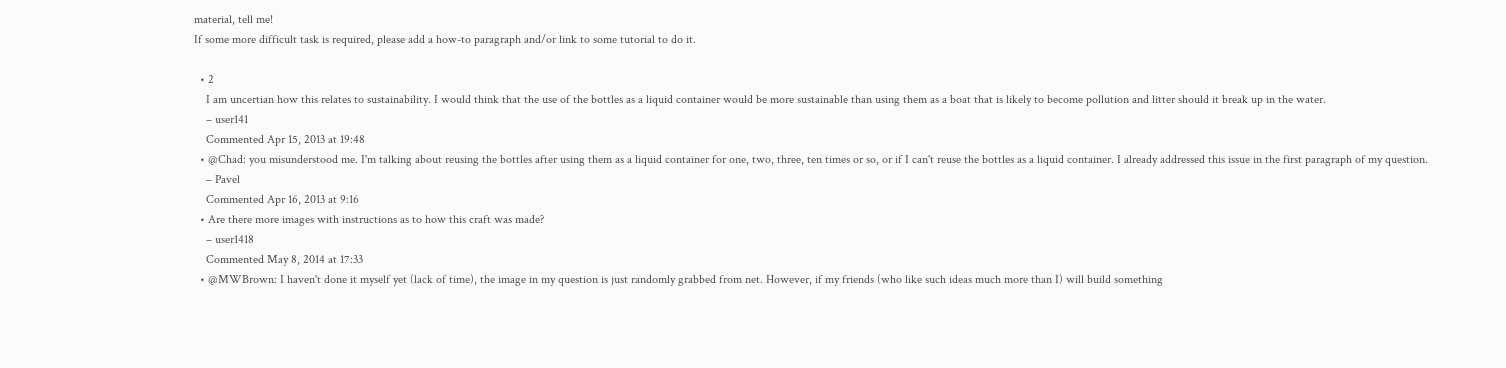material, tell me!
If some more difficult task is required, please add a how-to paragraph and/or link to some tutorial to do it.

  • 2
    I am uncertian how this relates to sustainability. I would think that the use of the bottles as a liquid container would be more sustainable than using them as a boat that is likely to become pollution and litter should it break up in the water.
    – user141
    Commented Apr 15, 2013 at 19:48
  • @Chad: you misunderstood me. I'm talking about reusing the bottles after using them as a liquid container for one, two, three, ten times or so, or if I can't reuse the bottles as a liquid container. I already addressed this issue in the first paragraph of my question.
    – Pavel
    Commented Apr 16, 2013 at 9:16
  • Are there more images with instructions as to how this craft was made?
    – user1418
    Commented May 8, 2014 at 17:33
  • @MWBrown: I haven't done it myself yet (lack of time), the image in my question is just randomly grabbed from net. However, if my friends (who like such ideas much more than I) will build something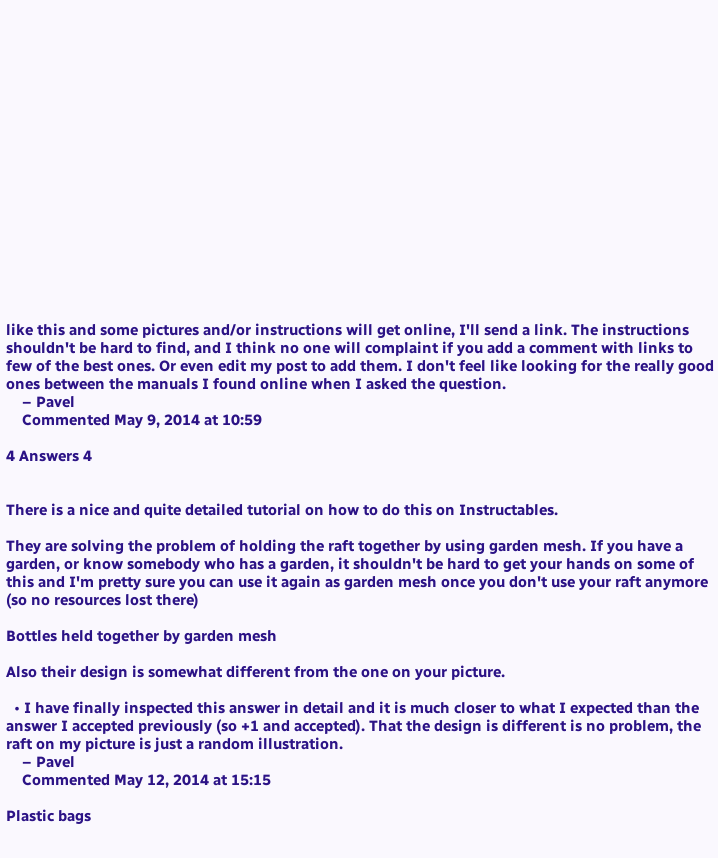like this and some pictures and/or instructions will get online, I'll send a link. The instructions shouldn't be hard to find, and I think no one will complaint if you add a comment with links to few of the best ones. Or even edit my post to add them. I don't feel like looking for the really good ones between the manuals I found online when I asked the question.
    – Pavel
    Commented May 9, 2014 at 10:59

4 Answers 4


There is a nice and quite detailed tutorial on how to do this on Instructables.

They are solving the problem of holding the raft together by using garden mesh. If you have a garden, or know somebody who has a garden, it shouldn't be hard to get your hands on some of this and I'm pretty sure you can use it again as garden mesh once you don't use your raft anymore (so no resources lost there)

Bottles held together by garden mesh

Also their design is somewhat different from the one on your picture.

  • I have finally inspected this answer in detail and it is much closer to what I expected than the answer I accepted previously (so +1 and accepted). That the design is different is no problem, the raft on my picture is just a random illustration.
    – Pavel
    Commented May 12, 2014 at 15:15

Plastic bags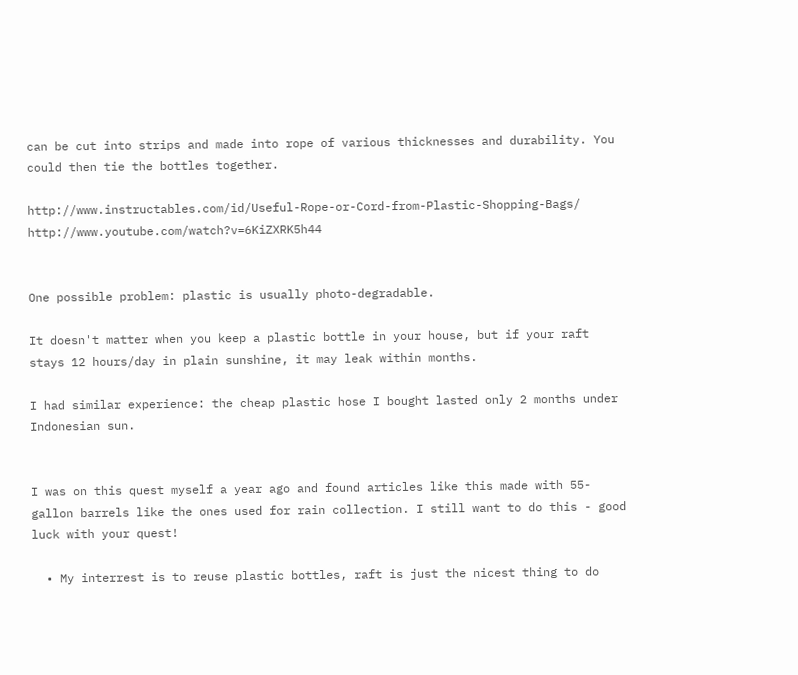can be cut into strips and made into rope of various thicknesses and durability. You could then tie the bottles together.

http://www.instructables.com/id/Useful-Rope-or-Cord-from-Plastic-Shopping-Bags/ http://www.youtube.com/watch?v=6KiZXRK5h44


One possible problem: plastic is usually photo-degradable.

It doesn't matter when you keep a plastic bottle in your house, but if your raft stays 12 hours/day in plain sunshine, it may leak within months.

I had similar experience: the cheap plastic hose I bought lasted only 2 months under Indonesian sun.


I was on this quest myself a year ago and found articles like this made with 55-gallon barrels like the ones used for rain collection. I still want to do this - good luck with your quest!

  • My interrest is to reuse plastic bottles, raft is just the nicest thing to do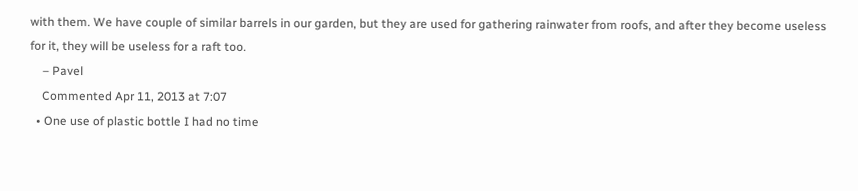with them. We have couple of similar barrels in our garden, but they are used for gathering rainwater from roofs, and after they become useless for it, they will be useless for a raft too.
    – Pavel
    Commented Apr 11, 2013 at 7:07
  • One use of plastic bottle I had no time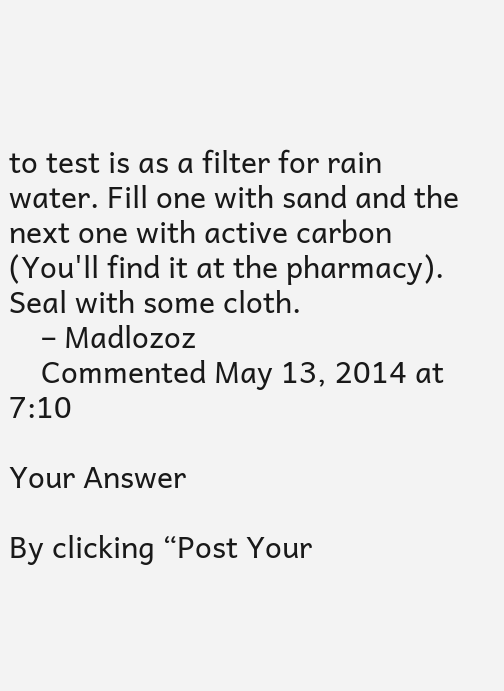to test is as a filter for rain water. Fill one with sand and the next one with active carbon (You'll find it at the pharmacy). Seal with some cloth.
    – Madlozoz
    Commented May 13, 2014 at 7:10

Your Answer

By clicking “Post Your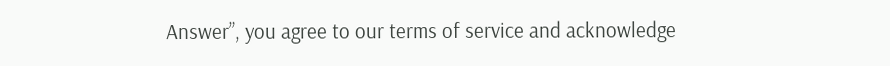Answer”, you agree to our terms of service and acknowledge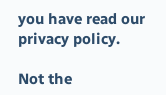you have read our privacy policy.

Not the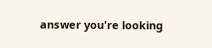answer you're looking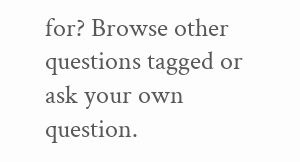for? Browse other questions tagged or ask your own question.